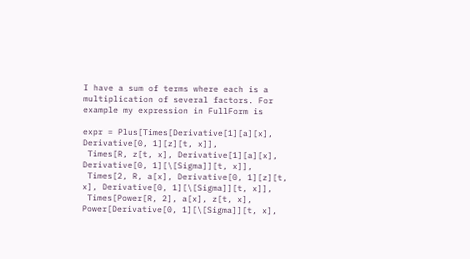I have a sum of terms where each is a multiplication of several factors. For example my expression in FullForm is

expr = Plus[Times[Derivative[1][a][x], Derivative[0, 1][z][t, x]],
 Times[R, z[t, x], Derivative[1][a][x], Derivative[0, 1][\[Sigma]][t, x]],
 Times[2, R, a[x], Derivative[0, 1][z][t, x], Derivative[0, 1][\[Sigma]][t, x]],
 Times[Power[R, 2], a[x], z[t, x], Power[Derivative[0, 1][\[Sigma]][t, x],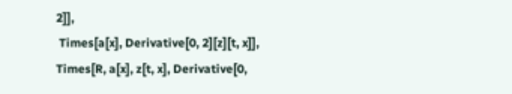2]],
 Times[a[x], Derivative[0, 2][z][t, x]], Times[R, a[x], z[t, x], Derivative[0,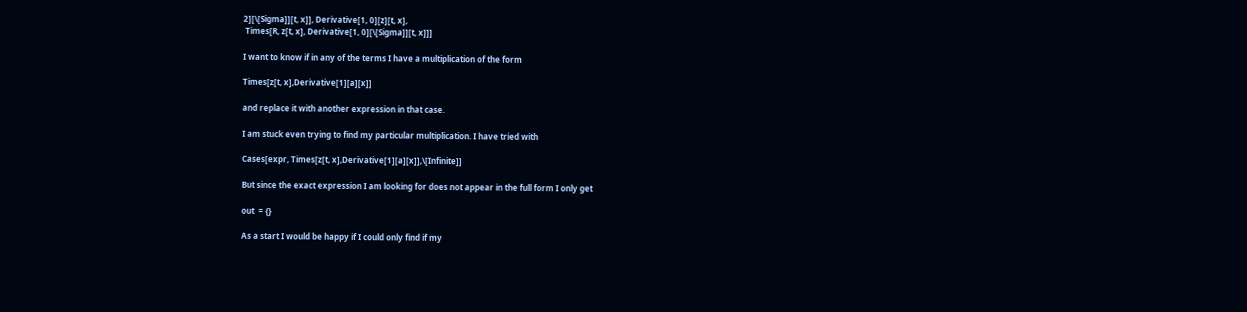2][\[Sigma]][t, x]], Derivative[1, 0][z][t, x],
 Times[R, z[t, x], Derivative[1, 0][\[Sigma]][t, x]]]

I want to know if in any of the terms I have a multiplication of the form

Times[z[t, x],Derivative[1][a][x]]

and replace it with another expression in that case.

I am stuck even trying to find my particular multiplication. I have tried with

Cases[expr, Times[z[t, x],Derivative[1][a][x]],\[Infinite]]

But since the exact expression I am looking for does not appear in the full form I only get

out  = {}

As a start I would be happy if I could only find if my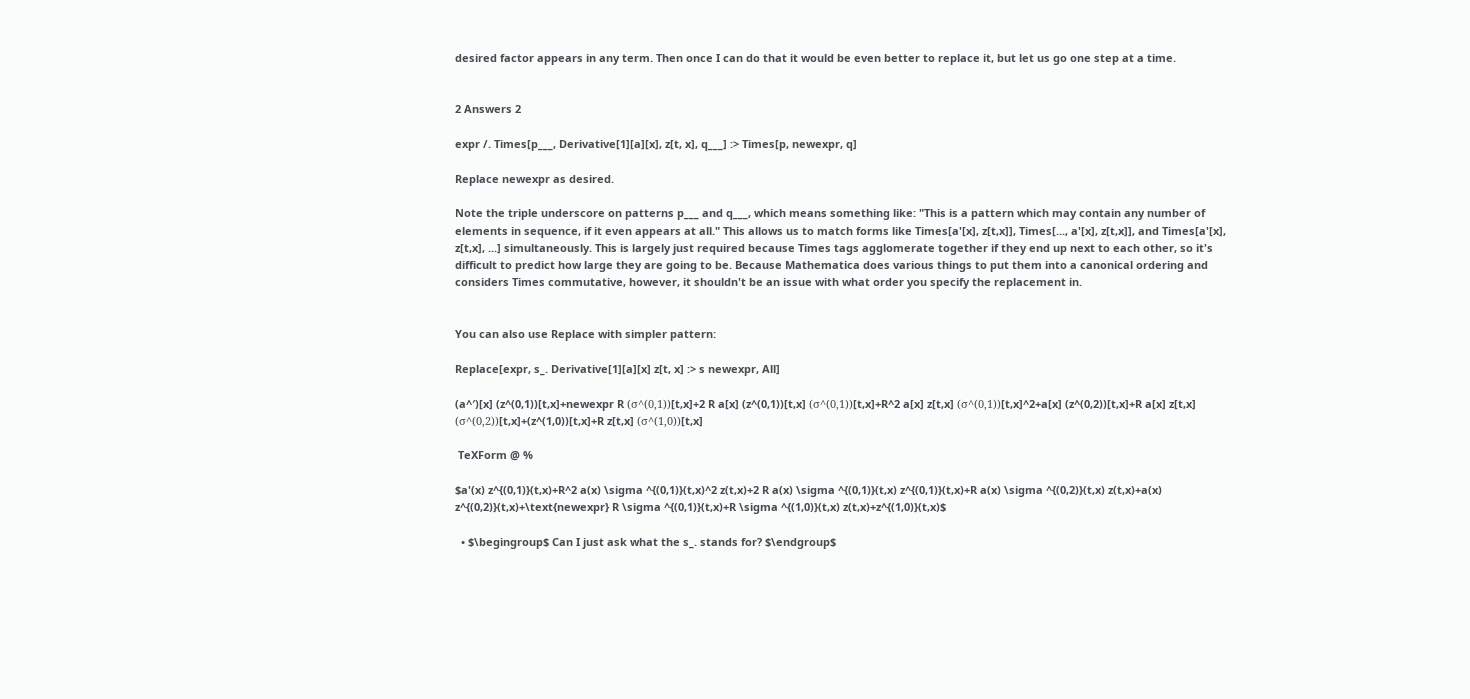desired factor appears in any term. Then once I can do that it would be even better to replace it, but let us go one step at a time.


2 Answers 2

expr /. Times[p___, Derivative[1][a][x], z[t, x], q___] :> Times[p, newexpr, q]

Replace newexpr as desired.

Note the triple underscore on patterns p___ and q___, which means something like: "This is a pattern which may contain any number of elements in sequence, if it even appears at all." This allows us to match forms like Times[a'[x], z[t,x]], Times[..., a'[x], z[t,x]], and Times[a'[x], z[t,x], ...] simultaneously. This is largely just required because Times tags agglomerate together if they end up next to each other, so it's difficult to predict how large they are going to be. Because Mathematica does various things to put them into a canonical ordering and considers Times commutative, however, it shouldn't be an issue with what order you specify the replacement in.


You can also use Replace with simpler pattern:

Replace[expr, s_. Derivative[1][a][x] z[t, x] :> s newexpr, All]

(a^′)[x] (z^(0,1))[t,x]+newexpr R (σ^(0,1))[t,x]+2 R a[x] (z^(0,1))[t,x] (σ^(0,1))[t,x]+R^2 a[x] z[t,x] (σ^(0,1))[t,x]^2+a[x] (z^(0,2))[t,x]+R a[x] z[t,x] (σ^(0,2))[t,x]+(z^(1,0))[t,x]+R z[t,x] (σ^(1,0))[t,x]

 TeXForm @ %

$a'(x) z^{(0,1)}(t,x)+R^2 a(x) \sigma ^{(0,1)}(t,x)^2 z(t,x)+2 R a(x) \sigma ^{(0,1)}(t,x) z^{(0,1)}(t,x)+R a(x) \sigma ^{(0,2)}(t,x) z(t,x)+a(x) z^{(0,2)}(t,x)+\text{newexpr} R \sigma ^{(0,1)}(t,x)+R \sigma ^{(1,0)}(t,x) z(t,x)+z^{(1,0)}(t,x)$

  • $\begingroup$ Can I just ask what the s_. stands for? $\endgroup$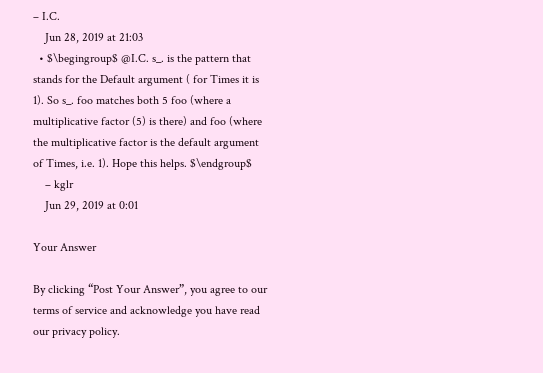– I.C.
    Jun 28, 2019 at 21:03
  • $\begingroup$ @I.C. s_. is the pattern that stands for the Default argument ( for Times it is 1). So s_. foo matches both 5 foo (where a multiplicative factor (5) is there) and foo (where the multiplicative factor is the default argument of Times, i.e. 1). Hope this helps. $\endgroup$
    – kglr
    Jun 29, 2019 at 0:01

Your Answer

By clicking “Post Your Answer”, you agree to our terms of service and acknowledge you have read our privacy policy.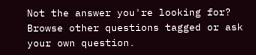Not the answer you're looking for? Browse other questions tagged or ask your own question.